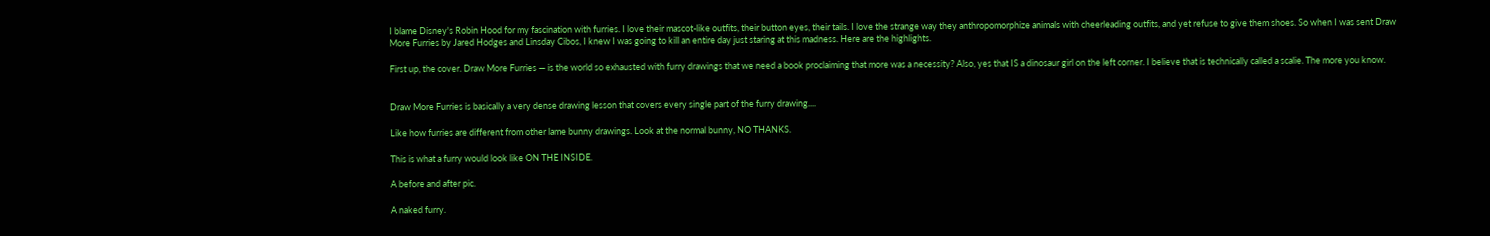I blame Disney's Robin Hood for my fascination with furries. I love their mascot-like outfits, their button eyes, their tails. I love the strange way they anthropomorphize animals with cheerleading outfits, and yet refuse to give them shoes. So when I was sent Draw More Furries by Jared Hodges and Linsday Cibos, I knew I was going to kill an entire day just staring at this madness. Here are the highlights.

First up, the cover. Draw More Furries — is the world so exhausted with furry drawings that we need a book proclaiming that more was a necessity? Also, yes that IS a dinosaur girl on the left corner. I believe that is technically called a scalie. The more you know.


Draw More Furries is basically a very dense drawing lesson that covers every single part of the furry drawing....

Like how furries are different from other lame bunny drawings. Look at the normal bunny, NO THANKS.

This is what a furry would look like ON THE INSIDE.

A before and after pic.

A naked furry.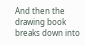And then the drawing book breaks down into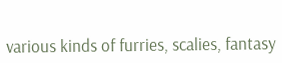various kinds of furries, scalies, fantasy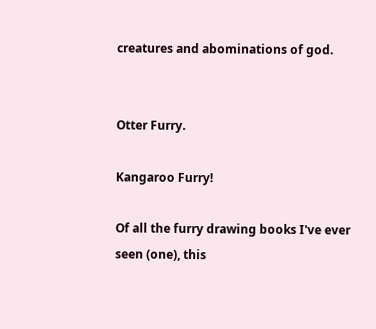creatures and abominations of god.


Otter Furry.

Kangaroo Furry!

Of all the furry drawing books I've ever seen (one), this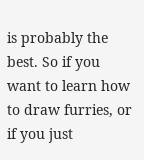is probably the best. So if you want to learn how to draw furries, or if you just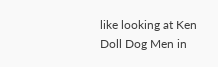like looking at Ken Doll Dog Men in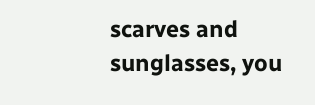scarves and sunglasses, you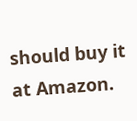should buy it at Amazon.